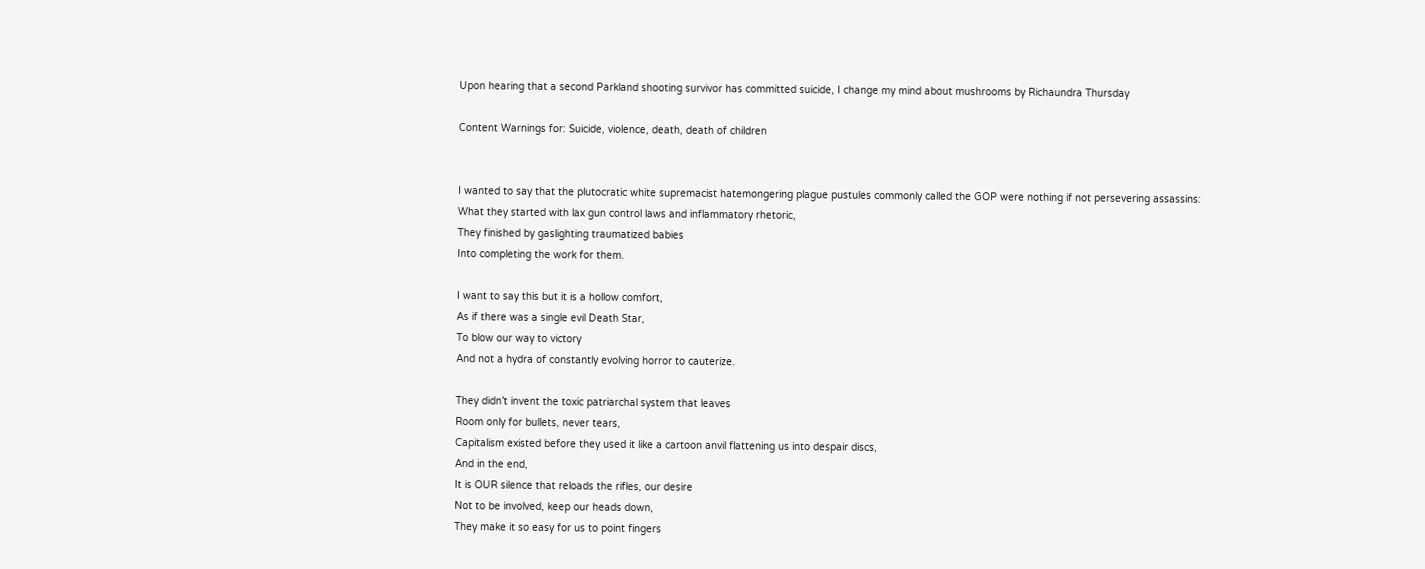Upon hearing that a second Parkland shooting survivor has committed suicide, I change my mind about mushrooms by Richaundra Thursday

Content Warnings for: Suicide, violence, death, death of children


I wanted to say that the plutocratic white supremacist hatemongering plague pustules commonly called the GOP were nothing if not persevering assassins:
What they started with lax gun control laws and inflammatory rhetoric,
They finished by gaslighting traumatized babies
Into completing the work for them.

I want to say this but it is a hollow comfort,
As if there was a single evil Death Star,
To blow our way to victory
And not a hydra of constantly evolving horror to cauterize.

They didn’t invent the toxic patriarchal system that leaves
Room only for bullets, never tears,
Capitalism existed before they used it like a cartoon anvil flattening us into despair discs,
And in the end,
It is OUR silence that reloads the rifles, our desire
Not to be involved, keep our heads down,
They make it so easy for us to point fingers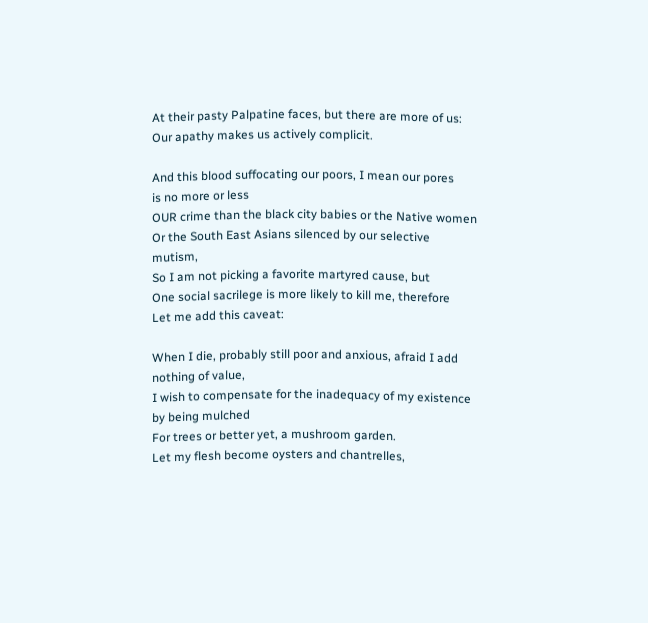At their pasty Palpatine faces, but there are more of us:
Our apathy makes us actively complicit.

And this blood suffocating our poors, I mean our pores
is no more or less
OUR crime than the black city babies or the Native women
Or the South East Asians silenced by our selective mutism,
So I am not picking a favorite martyred cause, but
One social sacrilege is more likely to kill me, therefore
Let me add this caveat:

When I die, probably still poor and anxious, afraid I add nothing of value,
I wish to compensate for the inadequacy of my existence by being mulched
For trees or better yet, a mushroom garden.
Let my flesh become oysters and chantrelles,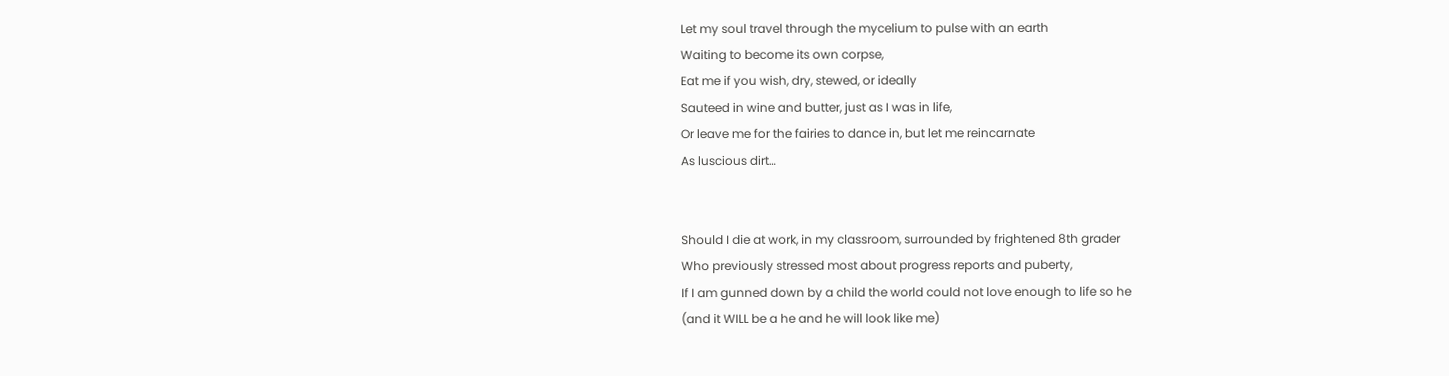Let my soul travel through the mycelium to pulse with an earth
Waiting to become its own corpse,
Eat me if you wish, dry, stewed, or ideally
Sauteed in wine and butter, just as I was in life,
Or leave me for the fairies to dance in, but let me reincarnate
As luscious dirt…


Should I die at work, in my classroom, surrounded by frightened 8th grader
Who previously stressed most about progress reports and puberty,
If I am gunned down by a child the world could not love enough to life so he
(and it WILL be a he and he will look like me)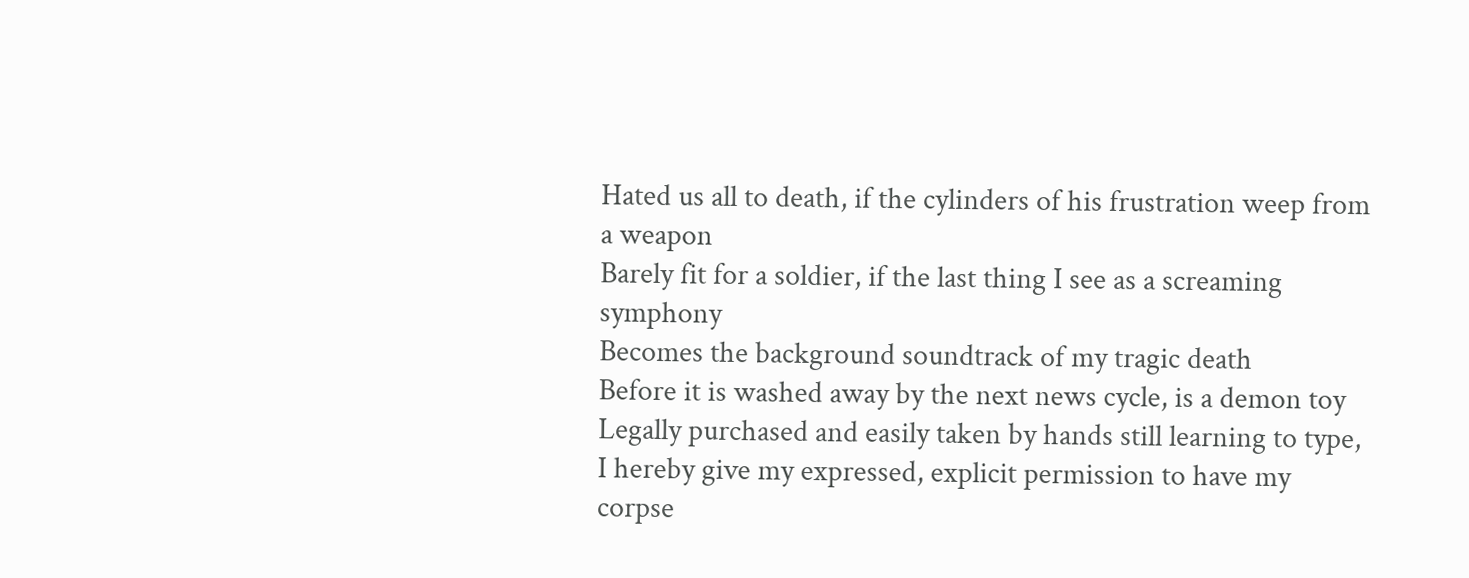Hated us all to death, if the cylinders of his frustration weep from a weapon
Barely fit for a soldier, if the last thing I see as a screaming symphony
Becomes the background soundtrack of my tragic death
Before it is washed away by the next news cycle, is a demon toy
Legally purchased and easily taken by hands still learning to type,
I hereby give my expressed, explicit permission to have my corpse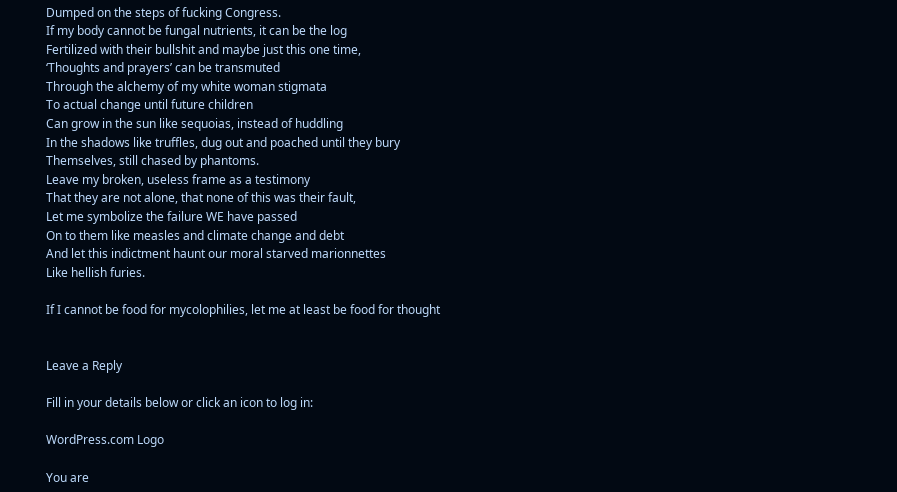Dumped on the steps of fucking Congress.
If my body cannot be fungal nutrients, it can be the log
Fertilized with their bullshit and maybe just this one time,
‘Thoughts and prayers’ can be transmuted
Through the alchemy of my white woman stigmata
To actual change until future children
Can grow in the sun like sequoias, instead of huddling
In the shadows like truffles, dug out and poached until they bury
Themselves, still chased by phantoms.
Leave my broken, useless frame as a testimony
That they are not alone, that none of this was their fault,
Let me symbolize the failure WE have passed
On to them like measles and climate change and debt
And let this indictment haunt our moral starved marionnettes
Like hellish furies.

If I cannot be food for mycolophilies, let me at least be food for thought


Leave a Reply

Fill in your details below or click an icon to log in:

WordPress.com Logo

You are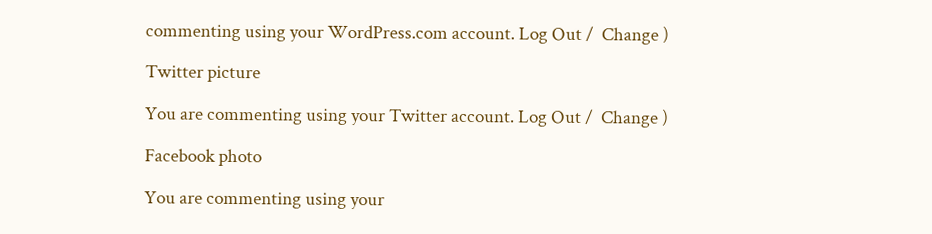commenting using your WordPress.com account. Log Out /  Change )

Twitter picture

You are commenting using your Twitter account. Log Out /  Change )

Facebook photo

You are commenting using your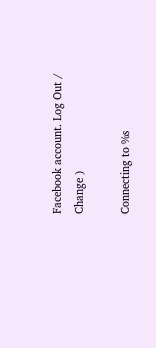Facebook account. Log Out /  Change )

Connecting to %s